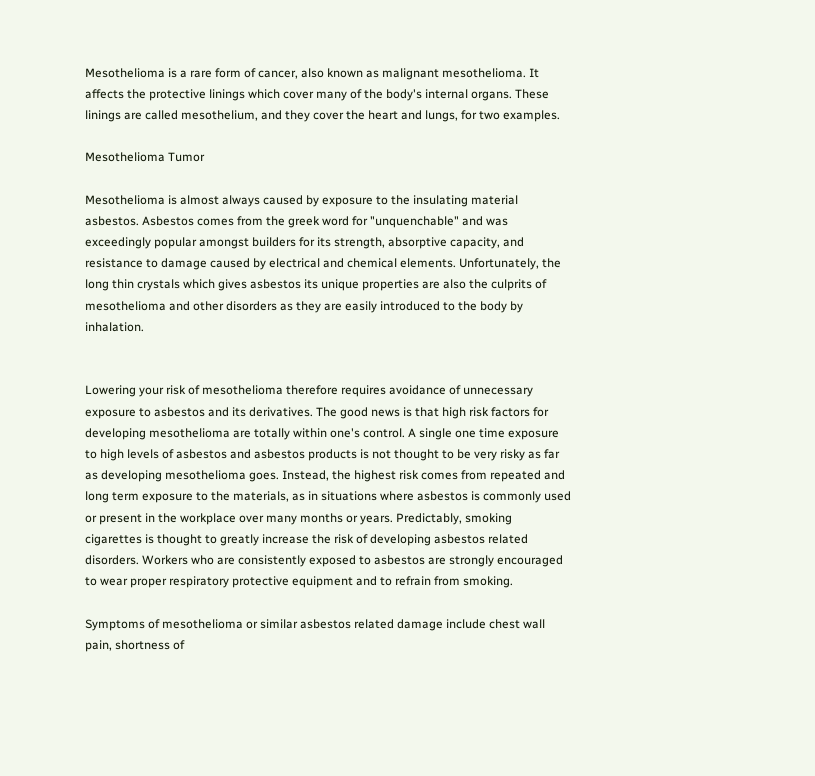Mesothelioma is a rare form of cancer, also known as malignant mesothelioma. It affects the protective linings which cover many of the body's internal organs. These linings are called mesothelium, and they cover the heart and lungs, for two examples.

Mesothelioma Tumor

Mesothelioma is almost always caused by exposure to the insulating material asbestos. Asbestos comes from the greek word for "unquenchable" and was exceedingly popular amongst builders for its strength, absorptive capacity, and resistance to damage caused by electrical and chemical elements. Unfortunately, the long thin crystals which gives asbestos its unique properties are also the culprits of mesothelioma and other disorders as they are easily introduced to the body by inhalation.


Lowering your risk of mesothelioma therefore requires avoidance of unnecessary exposure to asbestos and its derivatives. The good news is that high risk factors for developing mesothelioma are totally within one's control. A single one time exposure to high levels of asbestos and asbestos products is not thought to be very risky as far as developing mesothelioma goes. Instead, the highest risk comes from repeated and long term exposure to the materials, as in situations where asbestos is commonly used or present in the workplace over many months or years. Predictably, smoking cigarettes is thought to greatly increase the risk of developing asbestos related disorders. Workers who are consistently exposed to asbestos are strongly encouraged to wear proper respiratory protective equipment and to refrain from smoking.

Symptoms of mesothelioma or similar asbestos related damage include chest wall pain, shortness of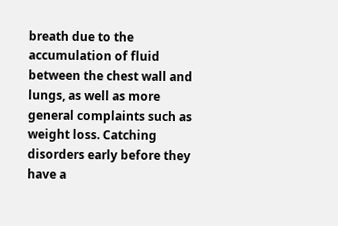breath due to the accumulation of fluid between the chest wall and lungs, as well as more general complaints such as weight loss. Catching disorders early before they have a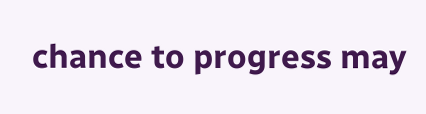chance to progress may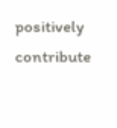positively contribute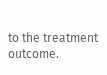to the treatment outcome.